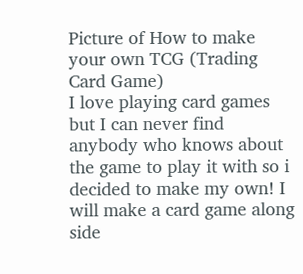Picture of How to make your own TCG (Trading Card Game)
I love playing card games but I can never find anybody who knows about the game to play it with so i decided to make my own! I will make a card game along side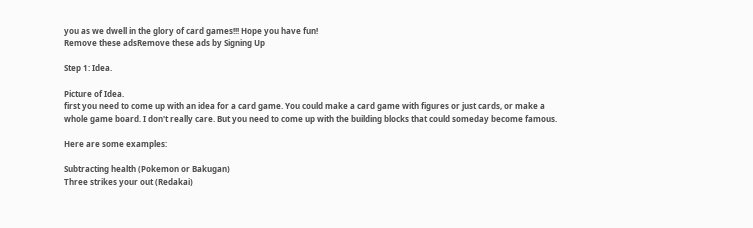you as we dwell in the glory of card games!!! Hope you have fun!
Remove these adsRemove these ads by Signing Up

Step 1: Idea.

Picture of Idea.
first you need to come up with an idea for a card game. You could make a card game with figures or just cards, or make a whole game board. I don't really care. But you need to come up with the building blocks that could someday become famous.

Here are some examples:

Subtracting health (Pokemon or Bakugan)
Three strikes your out (Redakai)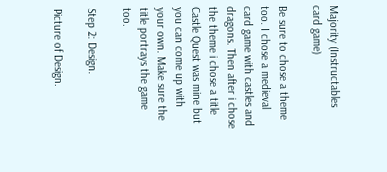Majority (Instructables card game)

Be sure to chose a theme too. I chose a medieval card game with castles and dragons. Then after i chose the theme i chose a title Castle Quest was mine but you can come up with your own. Make sure the title portrays the game too.

Step 2: Design.

Picture of Design.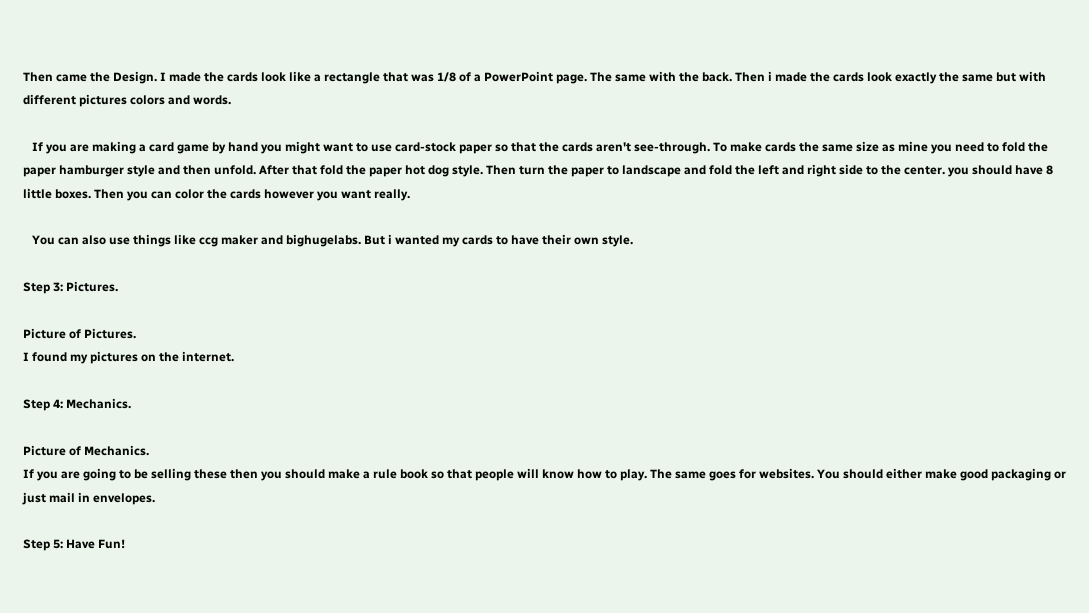Then came the Design. I made the cards look like a rectangle that was 1/8 of a PowerPoint page. The same with the back. Then i made the cards look exactly the same but with different pictures colors and words.

   If you are making a card game by hand you might want to use card-stock paper so that the cards aren't see-through. To make cards the same size as mine you need to fold the paper hamburger style and then unfold. After that fold the paper hot dog style. Then turn the paper to landscape and fold the left and right side to the center. you should have 8 little boxes. Then you can color the cards however you want really.

   You can also use things like ccg maker and bighugelabs. But i wanted my cards to have their own style.

Step 3: Pictures.

Picture of Pictures.
I found my pictures on the internet.

Step 4: Mechanics.

Picture of Mechanics.
If you are going to be selling these then you should make a rule book so that people will know how to play. The same goes for websites. You should either make good packaging or just mail in envelopes.

Step 5: Have Fun!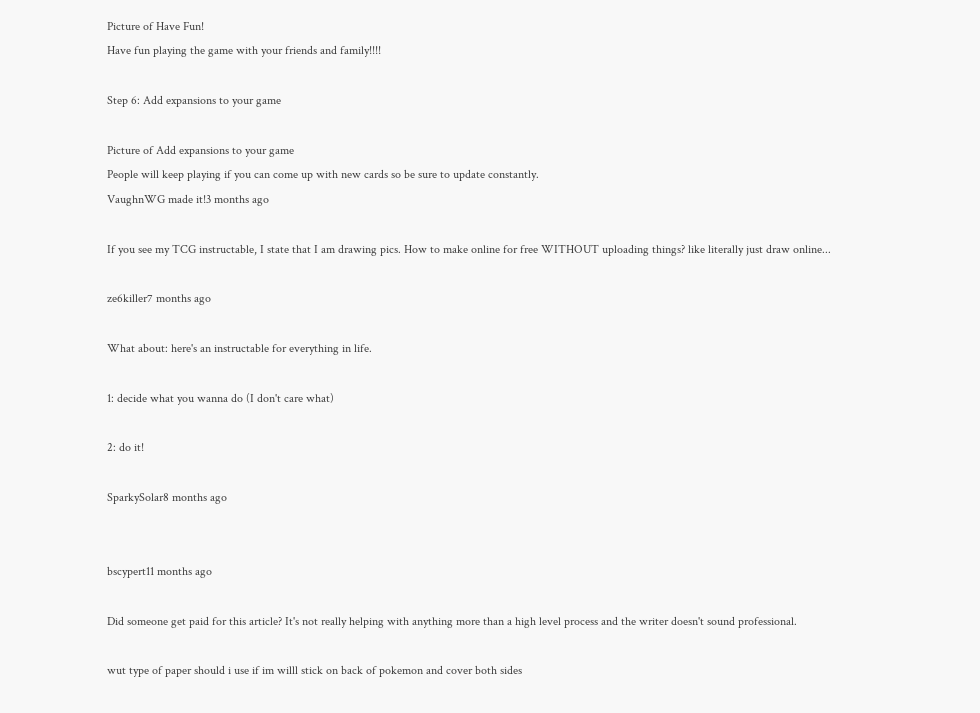Picture of Have Fun!
Have fun playing the game with your friends and family!!!!

Step 6: Add expansions to your game

Picture of Add expansions to your game
People will keep playing if you can come up with new cards so be sure to update constantly.
VaughnWG made it!3 months ago

If you see my TCG instructable, I state that I am drawing pics. How to make online for free WITHOUT uploading things? like literally just draw online...

ze6killer7 months ago

What about: here's an instructable for everything in life.

1: decide what you wanna do (I don't care what)

2: do it!

SparkySolar8 months ago


bscypert11 months ago

Did someone get paid for this article? It's not really helping with anything more than a high level process and the writer doesn't sound professional.

wut type of paper should i use if im willl stick on back of pokemon and cover both sides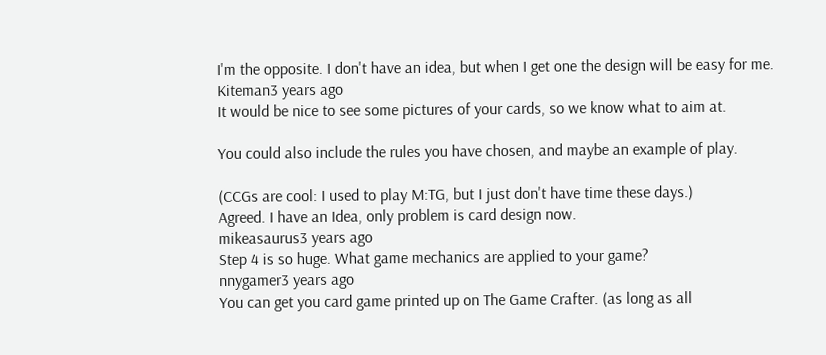I'm the opposite. I don't have an idea, but when I get one the design will be easy for me.
Kiteman3 years ago
It would be nice to see some pictures of your cards, so we know what to aim at.

You could also include the rules you have chosen, and maybe an example of play.

(CCGs are cool: I used to play M:TG, but I just don't have time these days.)
Agreed. I have an Idea, only problem is card design now.
mikeasaurus3 years ago
Step 4 is so huge. What game mechanics are applied to your game?
nnygamer3 years ago
You can get you card game printed up on The Game Crafter. (as long as all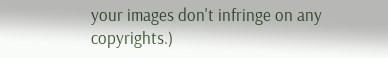your images don't infringe on any copyrights.)